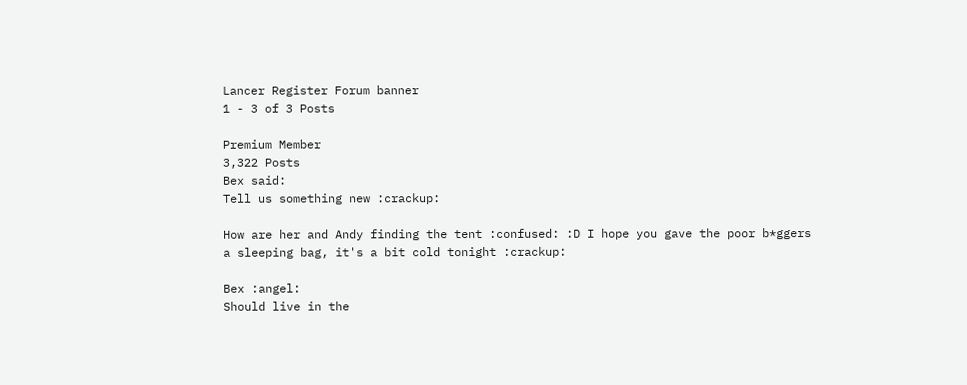Lancer Register Forum banner
1 - 3 of 3 Posts

Premium Member
3,322 Posts
Bex said:
Tell us something new :crackup:

How are her and Andy finding the tent :confused: :D I hope you gave the poor b*ggers a sleeping bag, it's a bit cold tonight :crackup:

Bex :angel:
Should live in the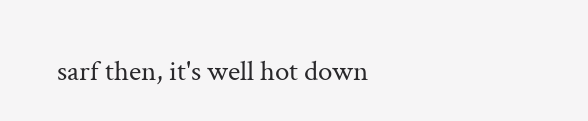sarf then, it's well hot down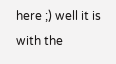here ;) well it is with the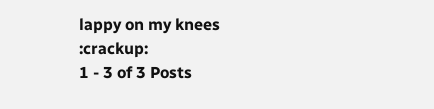lappy on my knees :crackup:
1 - 3 of 3 Posts